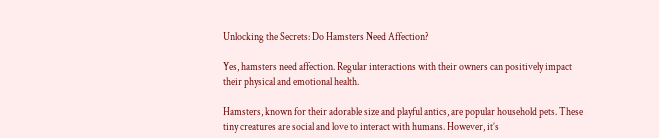Unlocking the Secrets: Do Hamsters Need Affection?

Yes, hamsters need affection. Regular interactions with their owners can positively impact their physical and emotional health.

Hamsters, known for their adorable size and playful antics, are popular household pets. These tiny creatures are social and love to interact with humans. However, it’s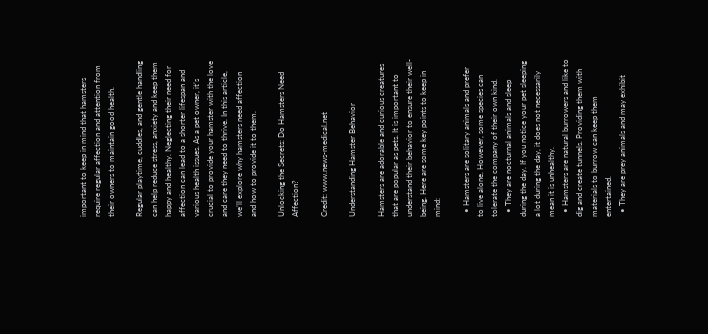important to keep in mind that hamsters require regular affection and attention from their owners to maintain good health.

Regular playtime, cuddles, and gentle handling can help reduce stress, anxiety and keep them happy and healthy. Neglecting their need for affection can lead to a shorter lifespan and various health issues. As a pet owner, it’s crucial to provide your hamster with the love and care they need to thrive. In this article, we’ll explore why hamsters need affection and how to provide it to them.

Unlocking the Secrets: Do Hamsters Need Affection?

Credit: www.news-medical.net

Understanding Hamster Behavior

Hamsters are adorable and curious creatures that are popular as pets. It is important to understand their behavior to ensure their well-being. Here are some key points to keep in mind:

  • Hamsters are solitary animals and prefer to live alone. However, some species can tolerate the company of their own kind.
  • They are nocturnal animals and sleep during the day. If you notice your pet sleeping a lot during the day, it does not necessarily mean it is unhealthy.
  • Hamsters are natural burrowers and like to dig and create tunnels. Providing them with materials to burrow can keep them entertained.
  • They are prey animals and may exhibit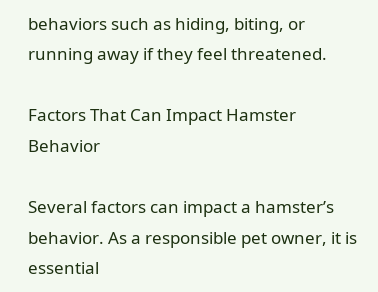behaviors such as hiding, biting, or running away if they feel threatened.

Factors That Can Impact Hamster Behavior

Several factors can impact a hamster’s behavior. As a responsible pet owner, it is essential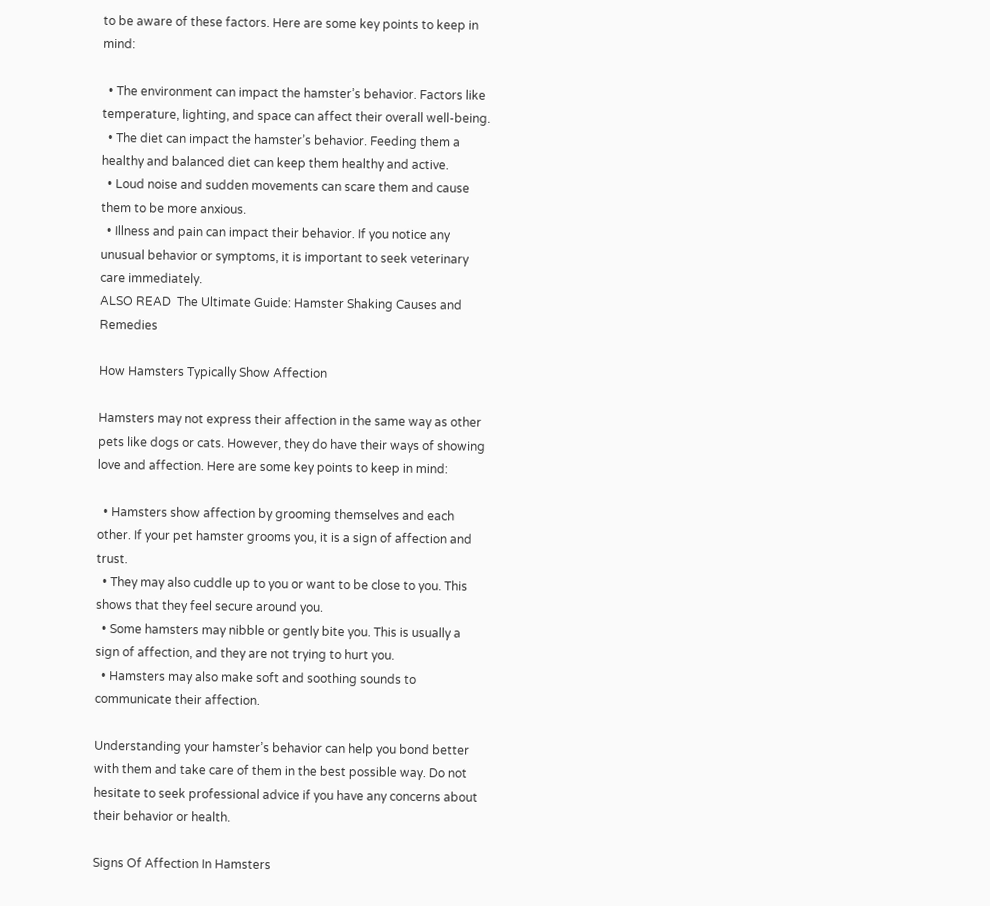to be aware of these factors. Here are some key points to keep in mind:

  • The environment can impact the hamster’s behavior. Factors like temperature, lighting, and space can affect their overall well-being.
  • The diet can impact the hamster’s behavior. Feeding them a healthy and balanced diet can keep them healthy and active.
  • Loud noise and sudden movements can scare them and cause them to be more anxious.
  • Illness and pain can impact their behavior. If you notice any unusual behavior or symptoms, it is important to seek veterinary care immediately.
ALSO READ  The Ultimate Guide: Hamster Shaking Causes and Remedies

How Hamsters Typically Show Affection

Hamsters may not express their affection in the same way as other pets like dogs or cats. However, they do have their ways of showing love and affection. Here are some key points to keep in mind:

  • Hamsters show affection by grooming themselves and each other. If your pet hamster grooms you, it is a sign of affection and trust.
  • They may also cuddle up to you or want to be close to you. This shows that they feel secure around you.
  • Some hamsters may nibble or gently bite you. This is usually a sign of affection, and they are not trying to hurt you.
  • Hamsters may also make soft and soothing sounds to communicate their affection.

Understanding your hamster’s behavior can help you bond better with them and take care of them in the best possible way. Do not hesitate to seek professional advice if you have any concerns about their behavior or health.

Signs Of Affection In Hamsters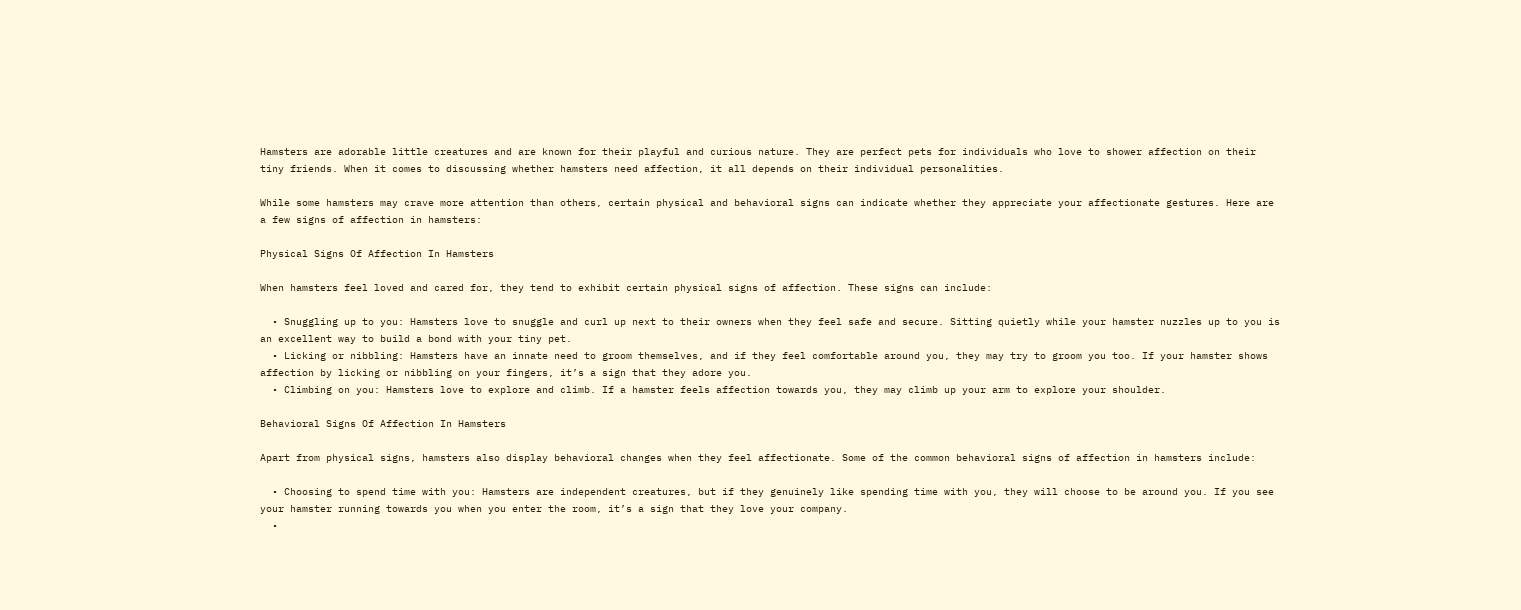Hamsters are adorable little creatures and are known for their playful and curious nature. They are perfect pets for individuals who love to shower affection on their tiny friends. When it comes to discussing whether hamsters need affection, it all depends on their individual personalities.

While some hamsters may crave more attention than others, certain physical and behavioral signs can indicate whether they appreciate your affectionate gestures. Here are a few signs of affection in hamsters:

Physical Signs Of Affection In Hamsters

When hamsters feel loved and cared for, they tend to exhibit certain physical signs of affection. These signs can include:

  • Snuggling up to you: Hamsters love to snuggle and curl up next to their owners when they feel safe and secure. Sitting quietly while your hamster nuzzles up to you is an excellent way to build a bond with your tiny pet.
  • Licking or nibbling: Hamsters have an innate need to groom themselves, and if they feel comfortable around you, they may try to groom you too. If your hamster shows affection by licking or nibbling on your fingers, it’s a sign that they adore you.
  • Climbing on you: Hamsters love to explore and climb. If a hamster feels affection towards you, they may climb up your arm to explore your shoulder.

Behavioral Signs Of Affection In Hamsters

Apart from physical signs, hamsters also display behavioral changes when they feel affectionate. Some of the common behavioral signs of affection in hamsters include:

  • Choosing to spend time with you: Hamsters are independent creatures, but if they genuinely like spending time with you, they will choose to be around you. If you see your hamster running towards you when you enter the room, it’s a sign that they love your company.
  •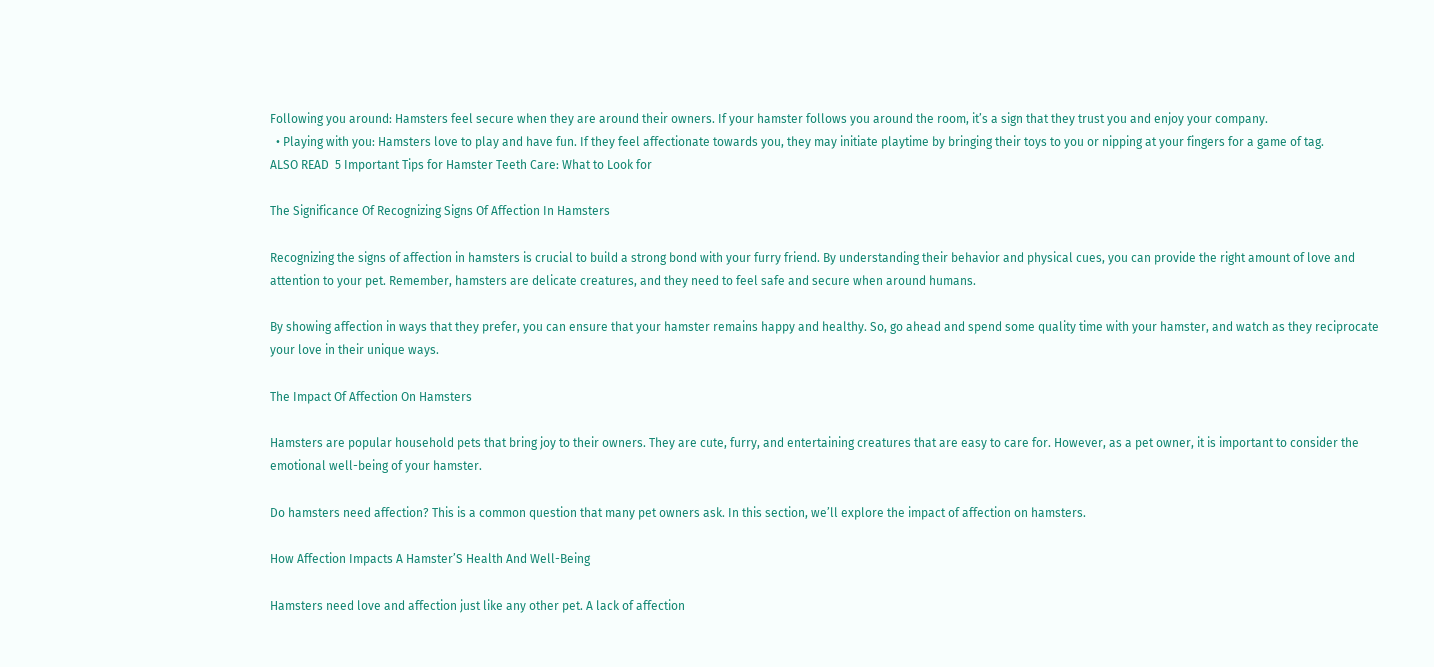Following you around: Hamsters feel secure when they are around their owners. If your hamster follows you around the room, it’s a sign that they trust you and enjoy your company.
  • Playing with you: Hamsters love to play and have fun. If they feel affectionate towards you, they may initiate playtime by bringing their toys to you or nipping at your fingers for a game of tag.
ALSO READ  5 Important Tips for Hamster Teeth Care: What to Look for

The Significance Of Recognizing Signs Of Affection In Hamsters

Recognizing the signs of affection in hamsters is crucial to build a strong bond with your furry friend. By understanding their behavior and physical cues, you can provide the right amount of love and attention to your pet. Remember, hamsters are delicate creatures, and they need to feel safe and secure when around humans.

By showing affection in ways that they prefer, you can ensure that your hamster remains happy and healthy. So, go ahead and spend some quality time with your hamster, and watch as they reciprocate your love in their unique ways.

The Impact Of Affection On Hamsters

Hamsters are popular household pets that bring joy to their owners. They are cute, furry, and entertaining creatures that are easy to care for. However, as a pet owner, it is important to consider the emotional well-being of your hamster.

Do hamsters need affection? This is a common question that many pet owners ask. In this section, we’ll explore the impact of affection on hamsters.

How Affection Impacts A Hamster’S Health And Well-Being

Hamsters need love and affection just like any other pet. A lack of affection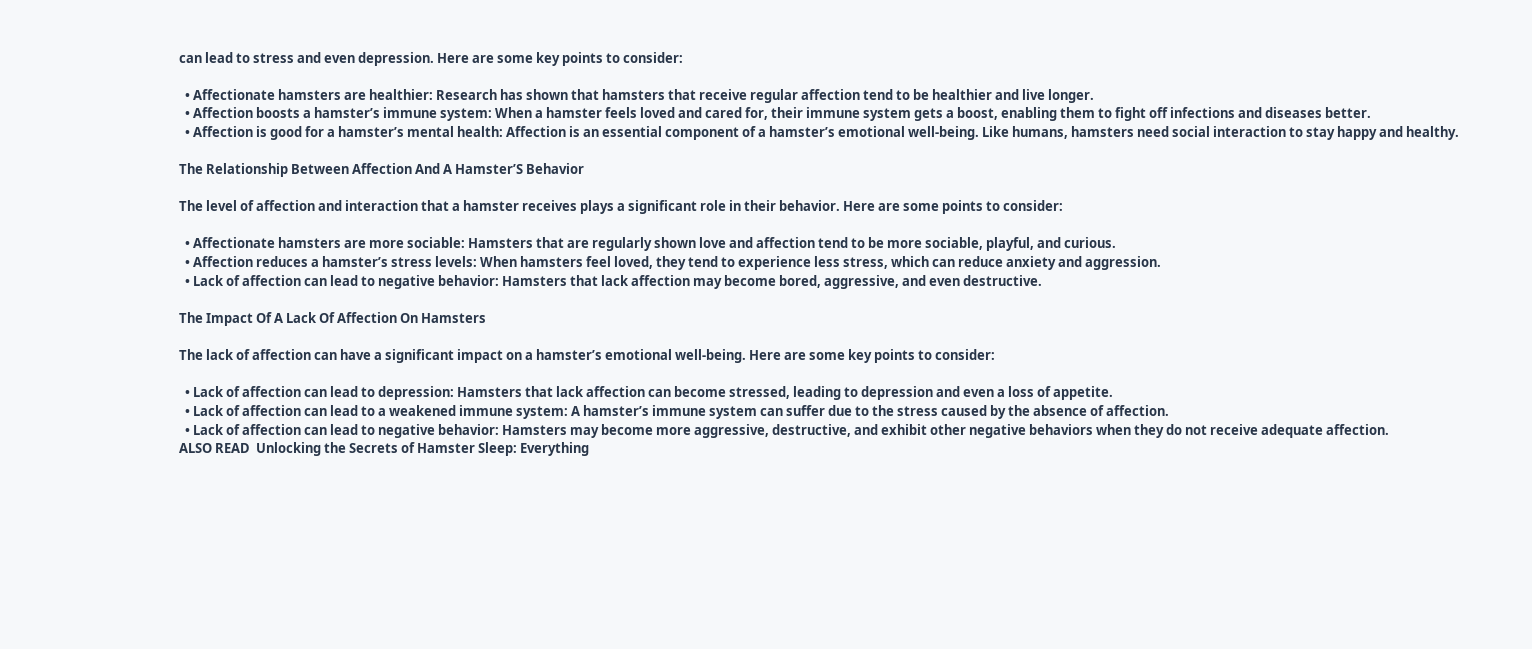can lead to stress and even depression. Here are some key points to consider:

  • Affectionate hamsters are healthier: Research has shown that hamsters that receive regular affection tend to be healthier and live longer.
  • Affection boosts a hamster’s immune system: When a hamster feels loved and cared for, their immune system gets a boost, enabling them to fight off infections and diseases better.
  • Affection is good for a hamster’s mental health: Affection is an essential component of a hamster’s emotional well-being. Like humans, hamsters need social interaction to stay happy and healthy.

The Relationship Between Affection And A Hamster’S Behavior

The level of affection and interaction that a hamster receives plays a significant role in their behavior. Here are some points to consider:

  • Affectionate hamsters are more sociable: Hamsters that are regularly shown love and affection tend to be more sociable, playful, and curious.
  • Affection reduces a hamster’s stress levels: When hamsters feel loved, they tend to experience less stress, which can reduce anxiety and aggression.
  • Lack of affection can lead to negative behavior: Hamsters that lack affection may become bored, aggressive, and even destructive.

The Impact Of A Lack Of Affection On Hamsters

The lack of affection can have a significant impact on a hamster’s emotional well-being. Here are some key points to consider:

  • Lack of affection can lead to depression: Hamsters that lack affection can become stressed, leading to depression and even a loss of appetite.
  • Lack of affection can lead to a weakened immune system: A hamster’s immune system can suffer due to the stress caused by the absence of affection.
  • Lack of affection can lead to negative behavior: Hamsters may become more aggressive, destructive, and exhibit other negative behaviors when they do not receive adequate affection.
ALSO READ  Unlocking the Secrets of Hamster Sleep: Everything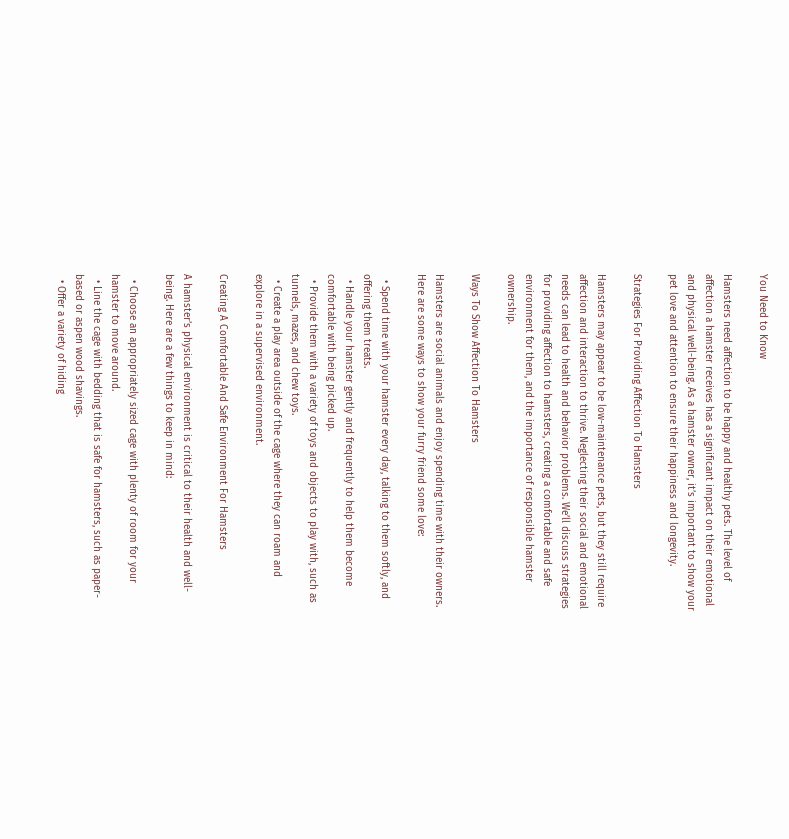You Need to Know

Hamsters need affection to be happy and healthy pets. The level of affection a hamster receives has a significant impact on their emotional and physical well-being. As a hamster owner, it’s important to show your pet love and attention to ensure their happiness and longevity.

Strategies For Providing Affection To Hamsters

Hamsters may appear to be low-maintenance pets, but they still require affection and interaction to thrive. Neglecting their social and emotional needs can lead to health and behavior problems. We’ll discuss strategies for providing affection to hamsters, creating a comfortable and safe environment for them, and the importance of responsible hamster ownership.

Ways To Show Affection To Hamsters

Hamsters are social animals and enjoy spending time with their owners. Here are some ways to show your furry friend some love:

  • Spend time with your hamster every day, talking to them softly, and offering them treats.
  • Handle your hamster gently and frequently to help them become comfortable with being picked up.
  • Provide them with a variety of toys and objects to play with, such as tunnels, mazes, and chew toys.
  • Create a play area outside of the cage where they can roam and explore in a supervised environment.

Creating A Comfortable And Safe Environment For Hamsters

A hamster’s physical environment is critical to their health and well-being. Here are a few things to keep in mind:

  • Choose an appropriately sized cage with plenty of room for your hamster to move around.
  • Line the cage with bedding that is safe for hamsters, such as paper-based or aspen wood shavings.
  • Offer a variety of hiding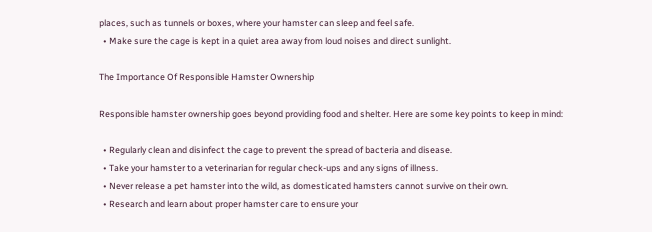places, such as tunnels or boxes, where your hamster can sleep and feel safe.
  • Make sure the cage is kept in a quiet area away from loud noises and direct sunlight.

The Importance Of Responsible Hamster Ownership

Responsible hamster ownership goes beyond providing food and shelter. Here are some key points to keep in mind:

  • Regularly clean and disinfect the cage to prevent the spread of bacteria and disease.
  • Take your hamster to a veterinarian for regular check-ups and any signs of illness.
  • Never release a pet hamster into the wild, as domesticated hamsters cannot survive on their own.
  • Research and learn about proper hamster care to ensure your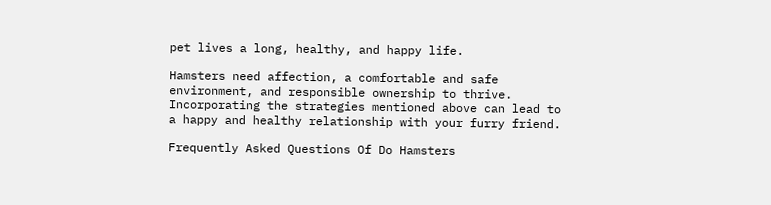pet lives a long, healthy, and happy life.

Hamsters need affection, a comfortable and safe environment, and responsible ownership to thrive. Incorporating the strategies mentioned above can lead to a happy and healthy relationship with your furry friend.

Frequently Asked Questions Of Do Hamsters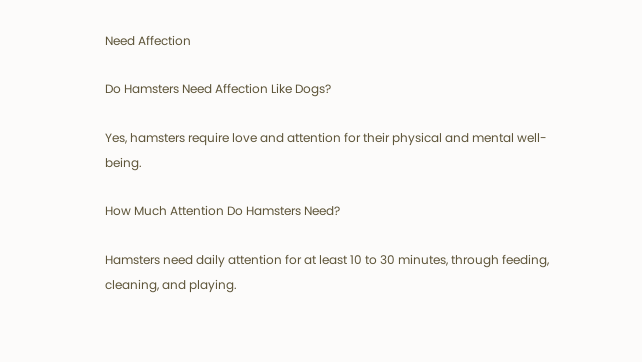Need Affection

Do Hamsters Need Affection Like Dogs?

Yes, hamsters require love and attention for their physical and mental well-being.

How Much Attention Do Hamsters Need?

Hamsters need daily attention for at least 10 to 30 minutes, through feeding, cleaning, and playing.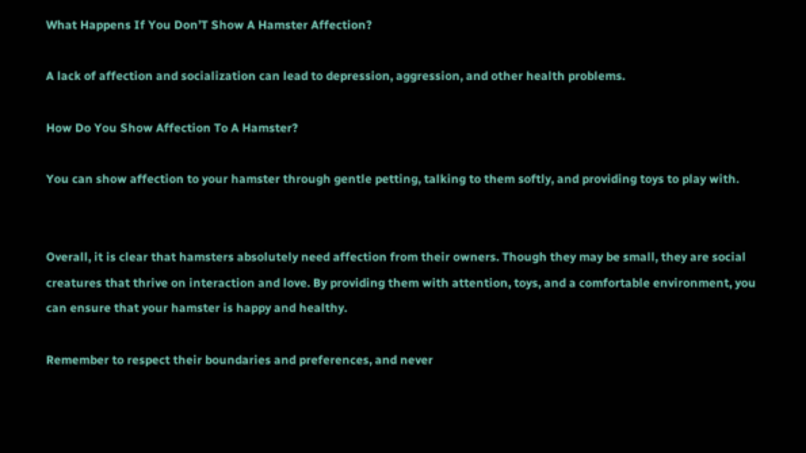What Happens If You Don’T Show A Hamster Affection?

A lack of affection and socialization can lead to depression, aggression, and other health problems.

How Do You Show Affection To A Hamster?

You can show affection to your hamster through gentle petting, talking to them softly, and providing toys to play with.


Overall, it is clear that hamsters absolutely need affection from their owners. Though they may be small, they are social creatures that thrive on interaction and love. By providing them with attention, toys, and a comfortable environment, you can ensure that your hamster is happy and healthy.

Remember to respect their boundaries and preferences, and never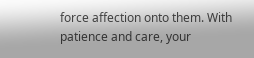force affection onto them. With patience and care, your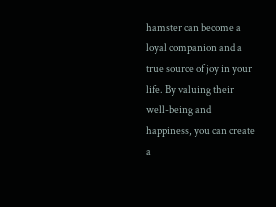hamster can become a loyal companion and a true source of joy in your life. By valuing their well-being and happiness, you can create a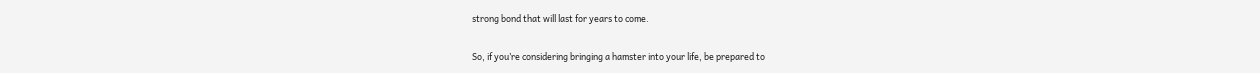strong bond that will last for years to come.

So, if you’re considering bringing a hamster into your life, be prepared to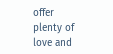offer plenty of love and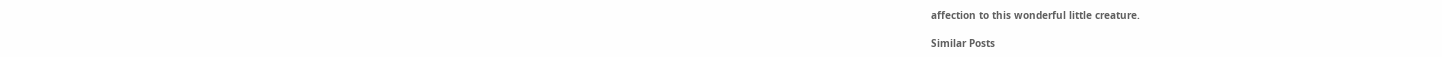affection to this wonderful little creature.

Similar Posts